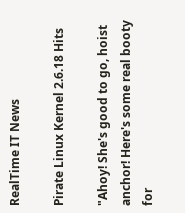RealTime IT News

Pirate Linux Kernel 2.6.18 Hits

"Ahoy! She's good to go, hoist anchor! Here's some real booty for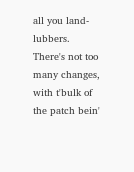all you land-lubbers. There's not too many changes, with t'bulk of the patch bein'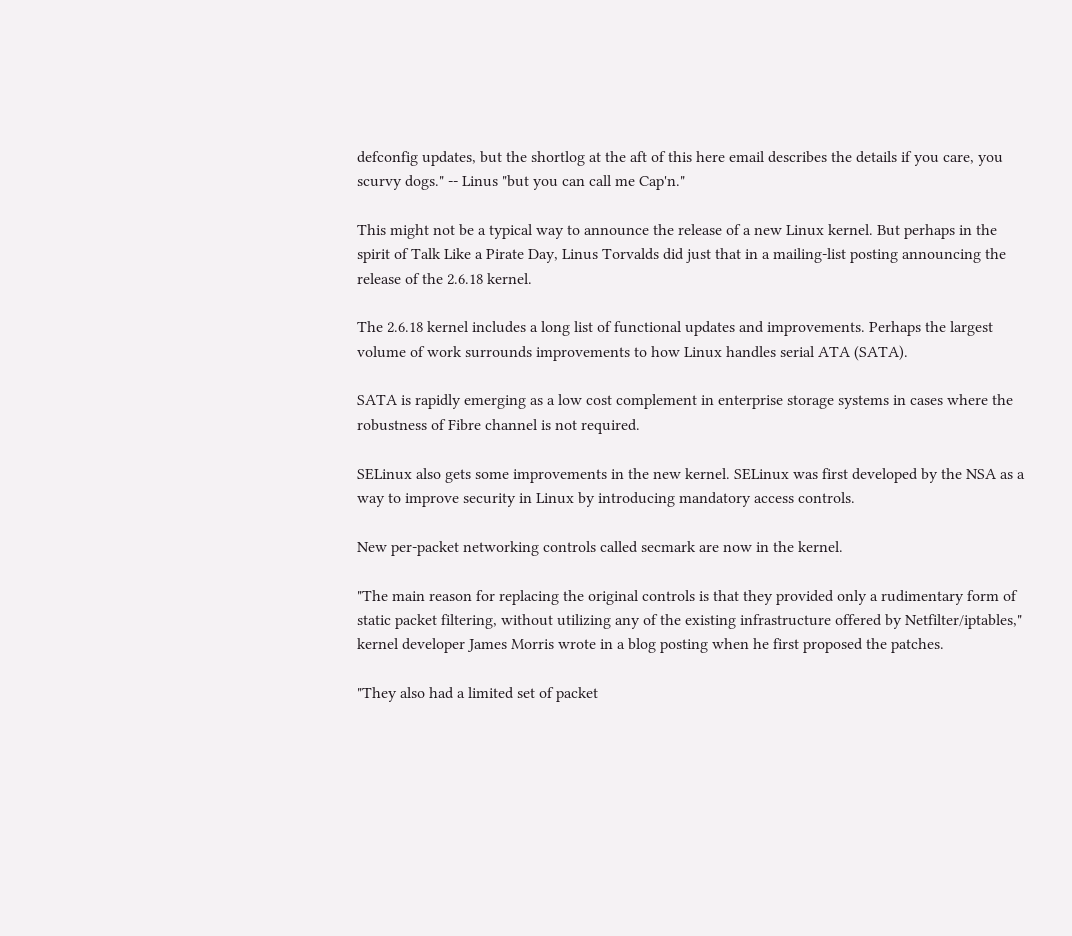defconfig updates, but the shortlog at the aft of this here email describes the details if you care, you scurvy dogs." -- Linus "but you can call me Cap'n."

This might not be a typical way to announce the release of a new Linux kernel. But perhaps in the spirit of Talk Like a Pirate Day, Linus Torvalds did just that in a mailing-list posting announcing the release of the 2.6.18 kernel.

The 2.6.18 kernel includes a long list of functional updates and improvements. Perhaps the largest volume of work surrounds improvements to how Linux handles serial ATA (SATA).

SATA is rapidly emerging as a low cost complement in enterprise storage systems in cases where the robustness of Fibre channel is not required.

SELinux also gets some improvements in the new kernel. SELinux was first developed by the NSA as a way to improve security in Linux by introducing mandatory access controls.

New per-packet networking controls called secmark are now in the kernel.

"The main reason for replacing the original controls is that they provided only a rudimentary form of static packet filtering, without utilizing any of the existing infrastructure offered by Netfilter/iptables," kernel developer James Morris wrote in a blog posting when he first proposed the patches.

"They also had a limited set of packet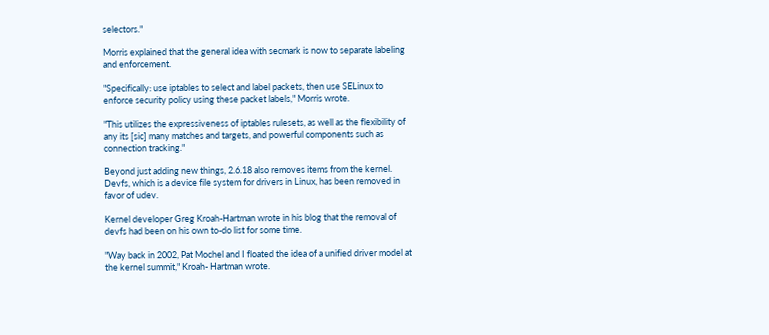selectors."

Morris explained that the general idea with secmark is now to separate labeling and enforcement.

"Specifically: use iptables to select and label packets, then use SELinux to enforce security policy using these packet labels," Morris wrote.

"This utilizes the expressiveness of iptables rulesets, as well as the flexibility of any its [sic] many matches and targets, and powerful components such as connection tracking."

Beyond just adding new things, 2.6.18 also removes items from the kernel. Devfs, which is a device file system for drivers in Linux, has been removed in favor of udev.

Kernel developer Greg Kroah-Hartman wrote in his blog that the removal of devfs had been on his own to-do list for some time.

"Way back in 2002, Pat Mochel and I floated the idea of a unified driver model at the kernel summit," Kroah- Hartman wrote.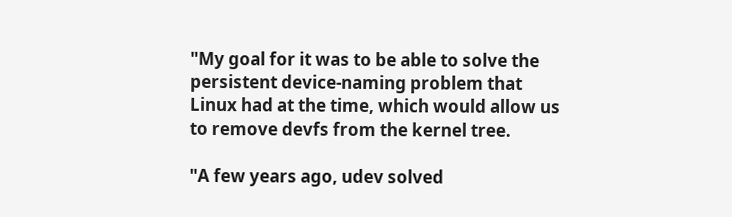"My goal for it was to be able to solve the persistent device-naming problem that Linux had at the time, which would allow us to remove devfs from the kernel tree.

"A few years ago, udev solved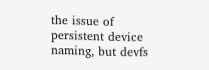the issue of persistent device naming, but devfs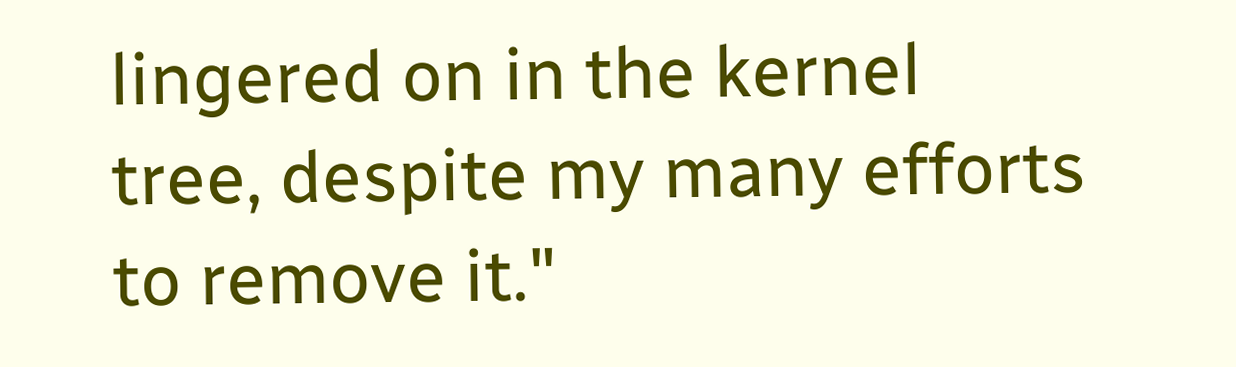lingered on in the kernel tree, despite my many efforts to remove it."